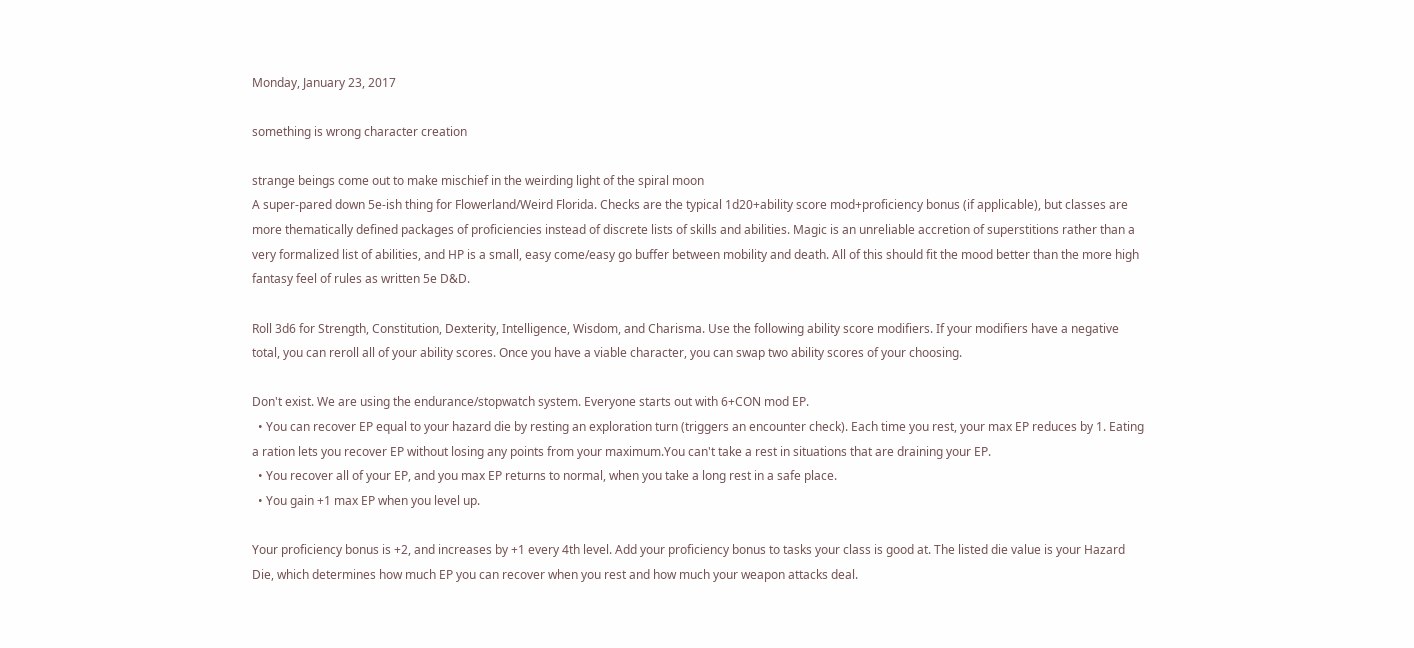Monday, January 23, 2017

something is wrong character creation

strange beings come out to make mischief in the weirding light of the spiral moon
A super-pared down 5e-ish thing for Flowerland/Weird Florida. Checks are the typical 1d20+ability score mod+proficiency bonus (if applicable), but classes are more thematically defined packages of proficiencies instead of discrete lists of skills and abilities. Magic is an unreliable accretion of superstitions rather than a very formalized list of abilities, and HP is a small, easy come/easy go buffer between mobility and death. All of this should fit the mood better than the more high fantasy feel of rules as written 5e D&D.

Roll 3d6 for Strength, Constitution, Dexterity, Intelligence, Wisdom, and Charisma. Use the following ability score modifiers. If your modifiers have a negative total, you can reroll all of your ability scores. Once you have a viable character, you can swap two ability scores of your choosing.

Don't exist. We are using the endurance/stopwatch system. Everyone starts out with 6+CON mod EP.
  • You can recover EP equal to your hazard die by resting an exploration turn (triggers an encounter check). Each time you rest, your max EP reduces by 1. Eating a ration lets you recover EP without losing any points from your maximum.You can't take a rest in situations that are draining your EP.
  • You recover all of your EP, and you max EP returns to normal, when you take a long rest in a safe place.
  • You gain +1 max EP when you level up.

Your proficiency bonus is +2, and increases by +1 every 4th level. Add your proficiency bonus to tasks your class is good at. The listed die value is your Hazard Die, which determines how much EP you can recover when you rest and how much your weapon attacks deal.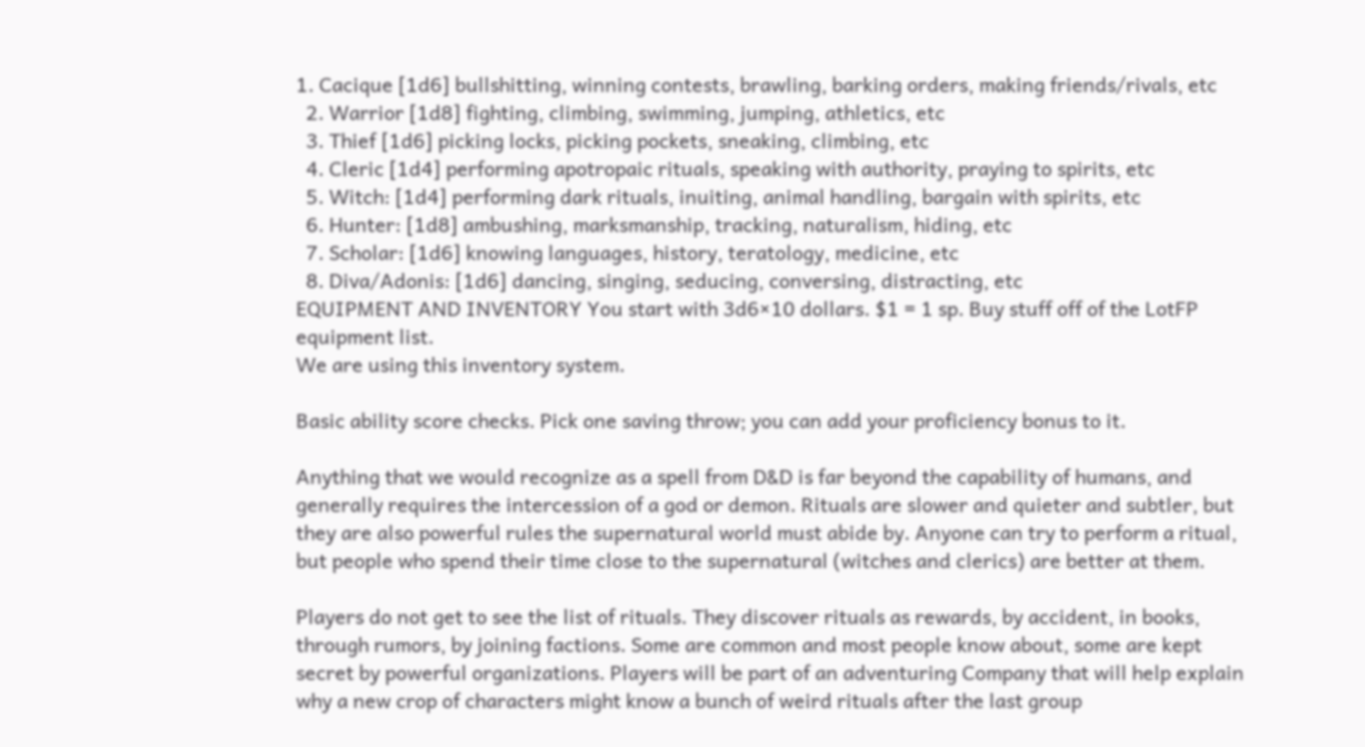1. Cacique [1d6] bullshitting, winning contests, brawling, barking orders, making friends/rivals, etc
  2. Warrior [1d8] fighting, climbing, swimming, jumping, athletics, etc
  3. Thief [1d6] picking locks, picking pockets, sneaking, climbing, etc
  4. Cleric [1d4] performing apotropaic rituals, speaking with authority, praying to spirits, etc
  5. Witch: [1d4] performing dark rituals, inuiting, animal handling, bargain with spirits, etc
  6. Hunter: [1d8] ambushing, marksmanship, tracking, naturalism, hiding, etc
  7. Scholar: [1d6] knowing languages, history, teratology, medicine, etc
  8. Diva/Adonis: [1d6] dancing, singing, seducing, conversing, distracting, etc
EQUIPMENT AND INVENTORY You start with 3d6×10 dollars. $1 = 1 sp. Buy stuff off of the LotFP equipment list.
We are using this inventory system.

Basic ability score checks. Pick one saving throw; you can add your proficiency bonus to it.

Anything that we would recognize as a spell from D&D is far beyond the capability of humans, and generally requires the intercession of a god or demon. Rituals are slower and quieter and subtler, but they are also powerful rules the supernatural world must abide by. Anyone can try to perform a ritual, but people who spend their time close to the supernatural (witches and clerics) are better at them.

Players do not get to see the list of rituals. They discover rituals as rewards, by accident, in books, through rumors, by joining factions. Some are common and most people know about, some are kept secret by powerful organizations. Players will be part of an adventuring Company that will help explain why a new crop of characters might know a bunch of weird rituals after the last group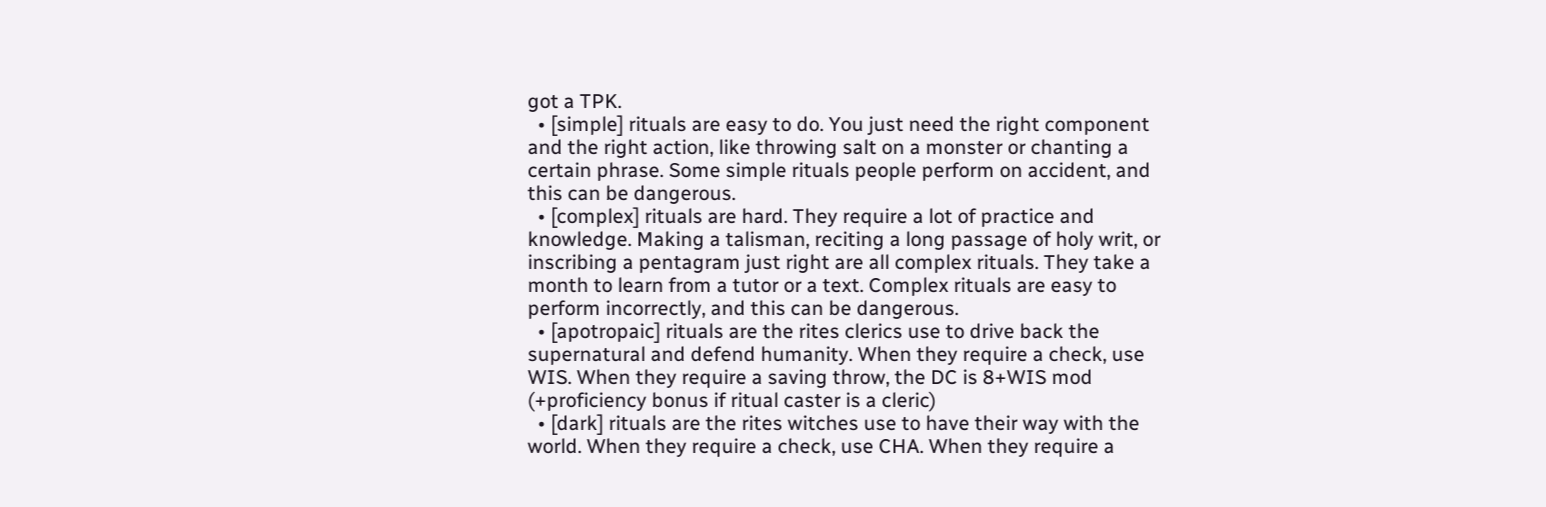got a TPK.
  • [simple] rituals are easy to do. You just need the right component and the right action, like throwing salt on a monster or chanting a certain phrase. Some simple rituals people perform on accident, and this can be dangerous.
  • [complex] rituals are hard. They require a lot of practice and knowledge. Making a talisman, reciting a long passage of holy writ, or inscribing a pentagram just right are all complex rituals. They take a month to learn from a tutor or a text. Complex rituals are easy to perform incorrectly, and this can be dangerous.
  • [apotropaic] rituals are the rites clerics use to drive back the supernatural and defend humanity. When they require a check, use WIS. When they require a saving throw, the DC is 8+WIS mod (+proficiency bonus if ritual caster is a cleric)
  • [dark] rituals are the rites witches use to have their way with the world. When they require a check, use CHA. When they require a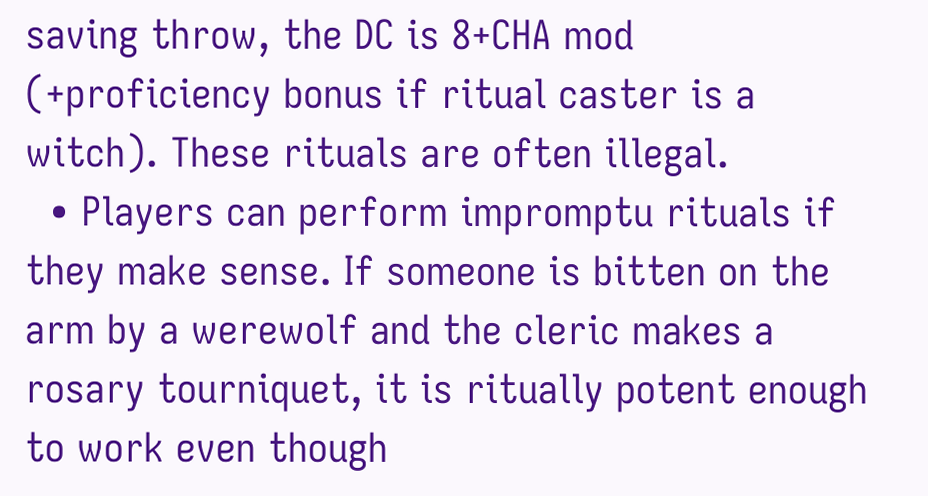saving throw, the DC is 8+CHA mod (+proficiency bonus if ritual caster is a witch). These rituals are often illegal.
  • Players can perform impromptu rituals if they make sense. If someone is bitten on the arm by a werewolf and the cleric makes a rosary tourniquet, it is ritually potent enough to work even though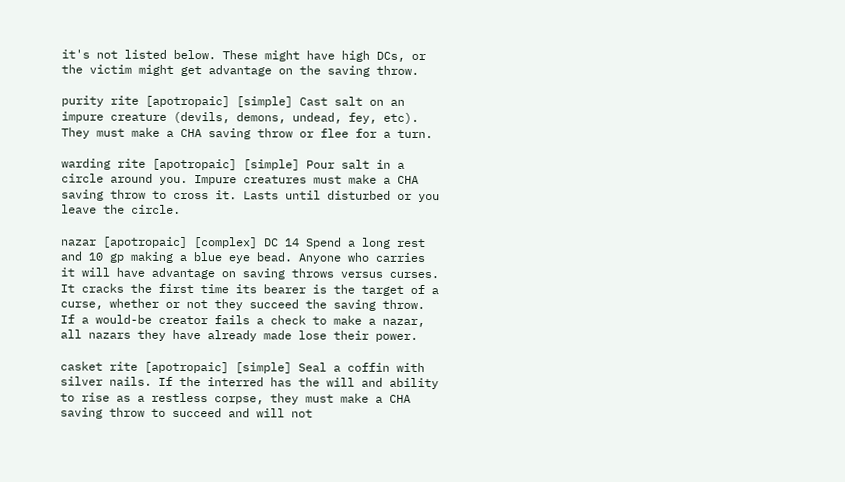it's not listed below. These might have high DCs, or the victim might get advantage on the saving throw.

purity rite [apotropaic] [simple] Cast salt on an impure creature (devils, demons, undead, fey, etc). They must make a CHA saving throw or flee for a turn.

warding rite [apotropaic] [simple] Pour salt in a circle around you. Impure creatures must make a CHA saving throw to cross it. Lasts until disturbed or you leave the circle.

nazar [apotropaic] [complex] DC 14 Spend a long rest and 10 gp making a blue eye bead. Anyone who carries it will have advantage on saving throws versus curses. It cracks the first time its bearer is the target of a curse, whether or not they succeed the saving throw. If a would-be creator fails a check to make a nazar, all nazars they have already made lose their power.

casket rite [apotropaic] [simple] Seal a coffin with silver nails. If the interred has the will and ability to rise as a restless corpse, they must make a CHA saving throw to succeed and will not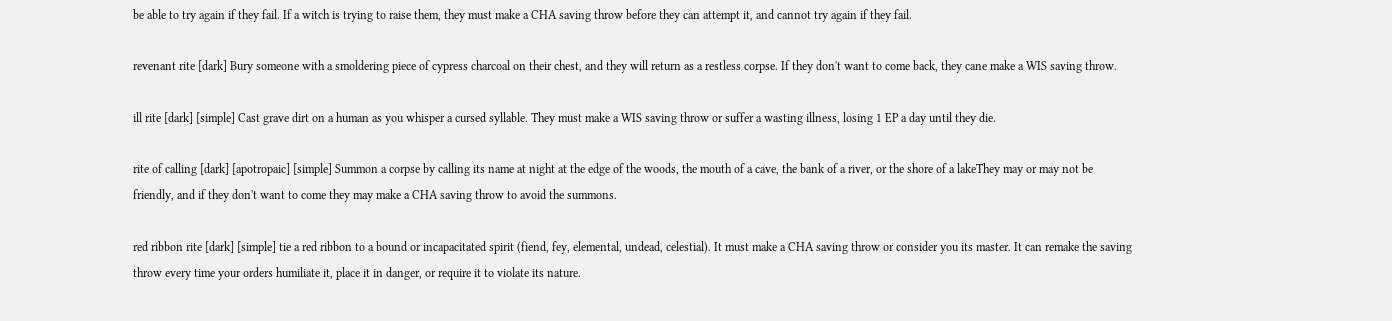be able to try again if they fail. If a witch is trying to raise them, they must make a CHA saving throw before they can attempt it, and cannot try again if they fail.

revenant rite [dark] Bury someone with a smoldering piece of cypress charcoal on their chest, and they will return as a restless corpse. If they don't want to come back, they cane make a WIS saving throw.

ill rite [dark] [simple] Cast grave dirt on a human as you whisper a cursed syllable. They must make a WIS saving throw or suffer a wasting illness, losing 1 EP a day until they die.

rite of calling [dark] [apotropaic] [simple] Summon a corpse by calling its name at night at the edge of the woods, the mouth of a cave, the bank of a river, or the shore of a lakeThey may or may not be friendly, and if they don't want to come they may make a CHA saving throw to avoid the summons.

red ribbon rite [dark] [simple] tie a red ribbon to a bound or incapacitated spirit (fiend, fey, elemental, undead, celestial). It must make a CHA saving throw or consider you its master. It can remake the saving throw every time your orders humiliate it, place it in danger, or require it to violate its nature.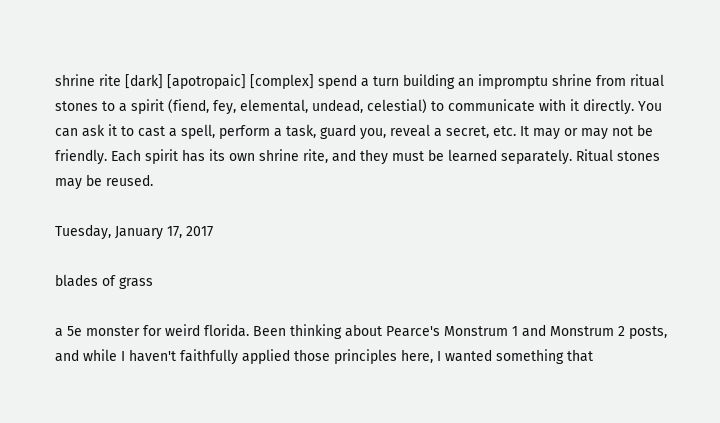shrine rite [dark] [apotropaic] [complex] spend a turn building an impromptu shrine from ritual stones to a spirit (fiend, fey, elemental, undead, celestial) to communicate with it directly. You can ask it to cast a spell, perform a task, guard you, reveal a secret, etc. It may or may not be friendly. Each spirit has its own shrine rite, and they must be learned separately. Ritual stones may be reused.

Tuesday, January 17, 2017

blades of grass

a 5e monster for weird florida. Been thinking about Pearce's Monstrum 1 and Monstrum 2 posts, and while I haven't faithfully applied those principles here, I wanted something that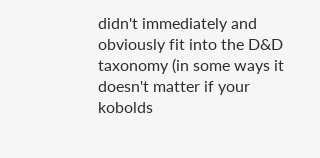didn't immediately and obviously fit into the D&D taxonomy (in some ways it doesn't matter if your kobolds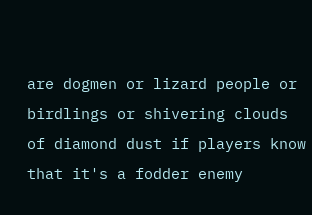are dogmen or lizard people or birdlings or shivering clouds of diamond dust if players know that it's a fodder enemy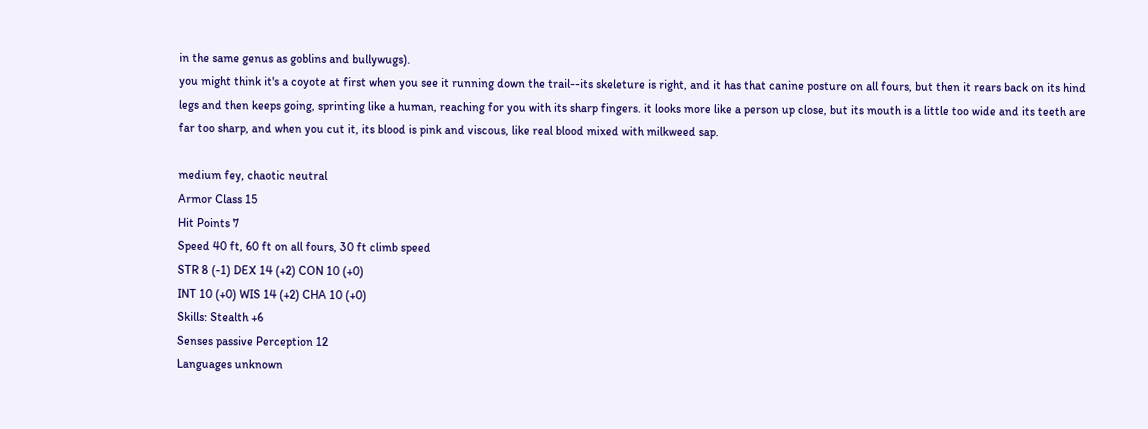in the same genus as goblins and bullywugs).
you might think it's a coyote at first when you see it running down the trail--its skeleture is right, and it has that canine posture on all fours, but then it rears back on its hind legs and then keeps going, sprinting like a human, reaching for you with its sharp fingers. it looks more like a person up close, but its mouth is a little too wide and its teeth are far too sharp, and when you cut it, its blood is pink and viscous, like real blood mixed with milkweed sap.

medium fey, chaotic neutral
Armor Class 15
Hit Points 7
Speed 40 ft, 60 ft on all fours, 30 ft climb speed
STR 8 (-1) DEX 14 (+2) CON 10 (+0)
INT 10 (+0) WIS 14 (+2) CHA 10 (+0)
Skills: Stealth +6
Senses passive Perception 12
Languages unknown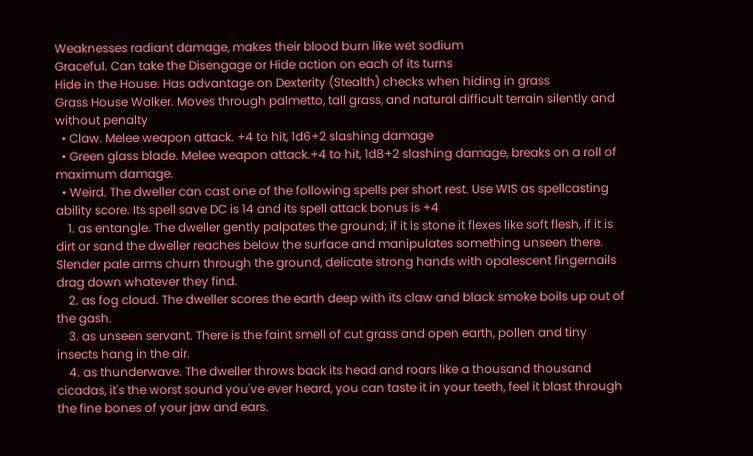Weaknesses radiant damage, makes their blood burn like wet sodium
Graceful. Can take the Disengage or Hide action on each of its turns
Hide in the House. Has advantage on Dexterity (Stealth) checks when hiding in grass
Grass House Walker. Moves through palmetto, tall grass, and natural difficult terrain silently and without penalty
  • Claw. Melee weapon attack. +4 to hit, 1d6+2 slashing damage
  • Green glass blade. Melee weapon attack.+4 to hit, 1d8+2 slashing damage, breaks on a roll of maximum damage.
  • Weird. The dweller can cast one of the following spells per short rest. Use WIS as spellcasting ability score. Its spell save DC is 14 and its spell attack bonus is +4
    1. as entangle. The dweller gently palpates the ground; if it is stone it flexes like soft flesh, if it is dirt or sand the dweller reaches below the surface and manipulates something unseen there. Slender pale arms churn through the ground, delicate strong hands with opalescent fingernails drag down whatever they find.
    2. as fog cloud. The dweller scores the earth deep with its claw and black smoke boils up out of the gash.
    3. as unseen servant. There is the faint smell of cut grass and open earth, pollen and tiny insects hang in the air.
    4. as thunderwave. The dweller throws back its head and roars like a thousand thousand cicadas, it's the worst sound you've ever heard, you can taste it in your teeth, feel it blast through the fine bones of your jaw and ears.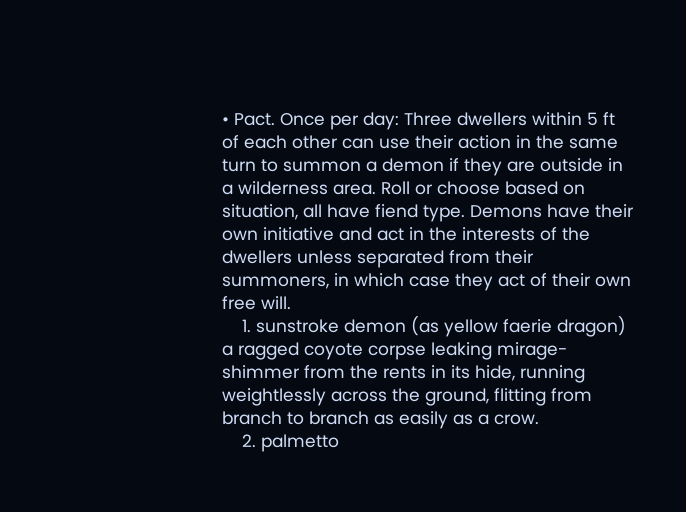• Pact. Once per day: Three dwellers within 5 ft of each other can use their action in the same turn to summon a demon if they are outside in a wilderness area. Roll or choose based on situation, all have fiend type. Demons have their own initiative and act in the interests of the dwellers unless separated from their summoners, in which case they act of their own free will.
    1. sunstroke demon (as yellow faerie dragon) a ragged coyote corpse leaking mirage-shimmer from the rents in its hide, running weightlessly across the ground, flitting from branch to branch as easily as a crow.
    2. palmetto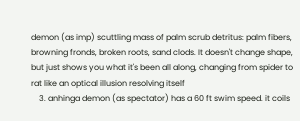demon (as imp) scuttling mass of palm scrub detritus: palm fibers, browning fronds, broken roots, sand clods. It doesn't change shape, but just shows you what it's been all along, changing from spider to rat like an optical illusion resolving itself
    3. anhinga demon (as spectator) has a 60 ft swim speed. it coils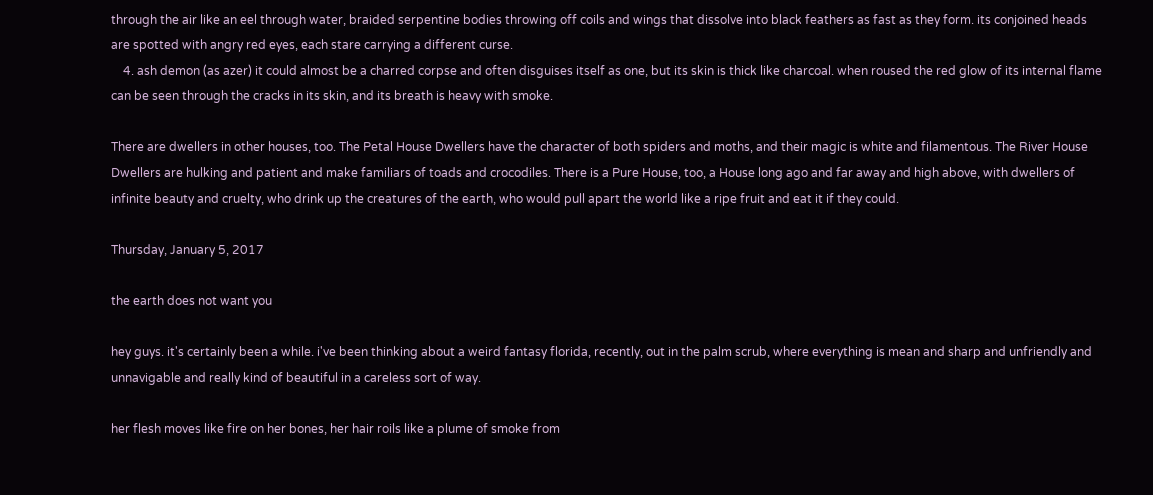through the air like an eel through water, braided serpentine bodies throwing off coils and wings that dissolve into black feathers as fast as they form. its conjoined heads are spotted with angry red eyes, each stare carrying a different curse.
    4. ash demon (as azer) it could almost be a charred corpse and often disguises itself as one, but its skin is thick like charcoal. when roused the red glow of its internal flame can be seen through the cracks in its skin, and its breath is heavy with smoke.

There are dwellers in other houses, too. The Petal House Dwellers have the character of both spiders and moths, and their magic is white and filamentous. The River House Dwellers are hulking and patient and make familiars of toads and crocodiles. There is a Pure House, too, a House long ago and far away and high above, with dwellers of infinite beauty and cruelty, who drink up the creatures of the earth, who would pull apart the world like a ripe fruit and eat it if they could.

Thursday, January 5, 2017

the earth does not want you

hey guys. it's certainly been a while. i've been thinking about a weird fantasy florida, recently, out in the palm scrub, where everything is mean and sharp and unfriendly and unnavigable and really kind of beautiful in a careless sort of way.

her flesh moves like fire on her bones, her hair roils like a plume of smoke from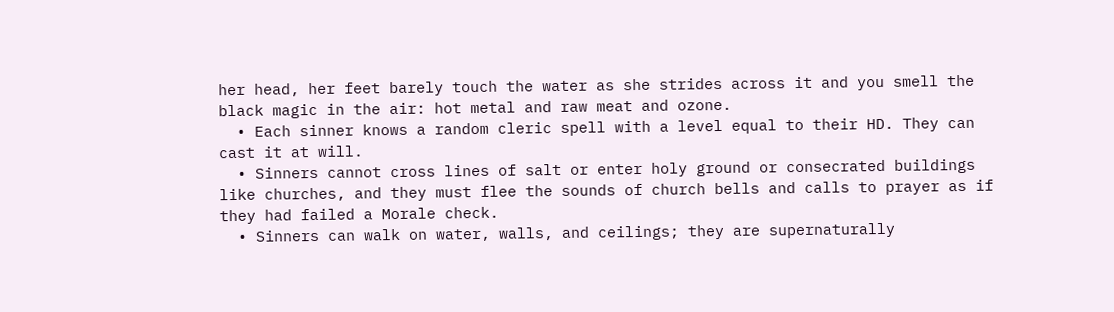her head, her feet barely touch the water as she strides across it and you smell the black magic in the air: hot metal and raw meat and ozone.
  • Each sinner knows a random cleric spell with a level equal to their HD. They can cast it at will.
  • Sinners cannot cross lines of salt or enter holy ground or consecrated buildings like churches, and they must flee the sounds of church bells and calls to prayer as if they had failed a Morale check.
  • Sinners can walk on water, walls, and ceilings; they are supernaturally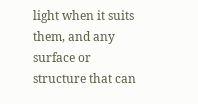light when it suits them, and any surface or structure that can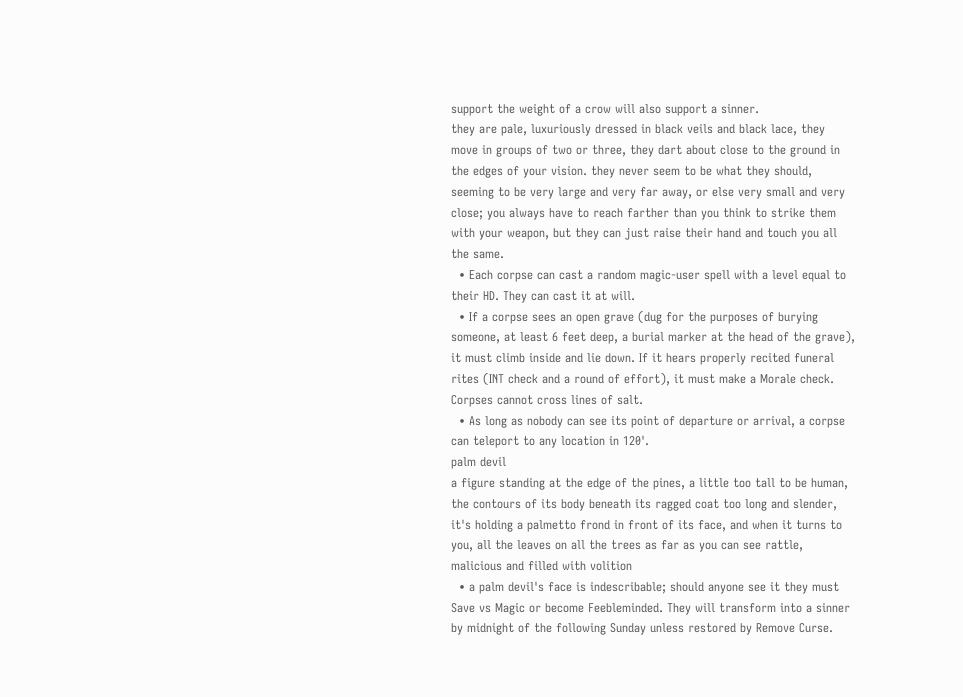support the weight of a crow will also support a sinner.
they are pale, luxuriously dressed in black veils and black lace, they move in groups of two or three, they dart about close to the ground in the edges of your vision. they never seem to be what they should, seeming to be very large and very far away, or else very small and very close; you always have to reach farther than you think to strike them with your weapon, but they can just raise their hand and touch you all the same.
  • Each corpse can cast a random magic-user spell with a level equal to their HD. They can cast it at will.
  • If a corpse sees an open grave (dug for the purposes of burying someone, at least 6 feet deep, a burial marker at the head of the grave), it must climb inside and lie down. If it hears properly recited funeral rites (INT check and a round of effort), it must make a Morale check. Corpses cannot cross lines of salt.
  • As long as nobody can see its point of departure or arrival, a corpse can teleport to any location in 120'.
palm devil
a figure standing at the edge of the pines, a little too tall to be human, the contours of its body beneath its ragged coat too long and slender, it's holding a palmetto frond in front of its face, and when it turns to you, all the leaves on all the trees as far as you can see rattle, malicious and filled with volition
  • a palm devil's face is indescribable; should anyone see it they must Save vs Magic or become Feebleminded. They will transform into a sinner by midnight of the following Sunday unless restored by Remove Curse.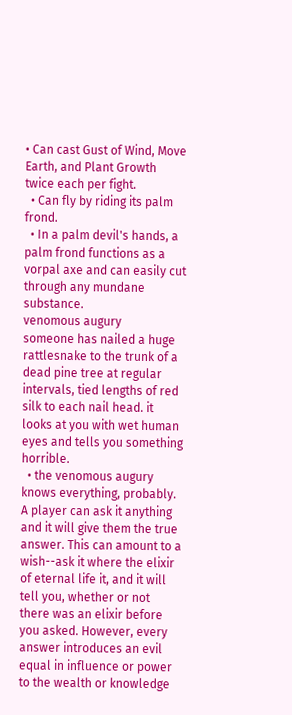• Can cast Gust of Wind, Move Earth, and Plant Growth twice each per fight.
  • Can fly by riding its palm frond.
  • In a palm devil's hands, a palm frond functions as a vorpal axe and can easily cut through any mundane substance.
venomous augury
someone has nailed a huge rattlesnake to the trunk of a dead pine tree at regular intervals, tied lengths of red silk to each nail head. it looks at you with wet human eyes and tells you something horrible.
  • the venomous augury knows everything, probably. A player can ask it anything and it will give them the true answer. This can amount to a wish--ask it where the elixir of eternal life it, and it will tell you, whether or not there was an elixir before you asked. However, every answer introduces an evil equal in influence or power to the wealth or knowledge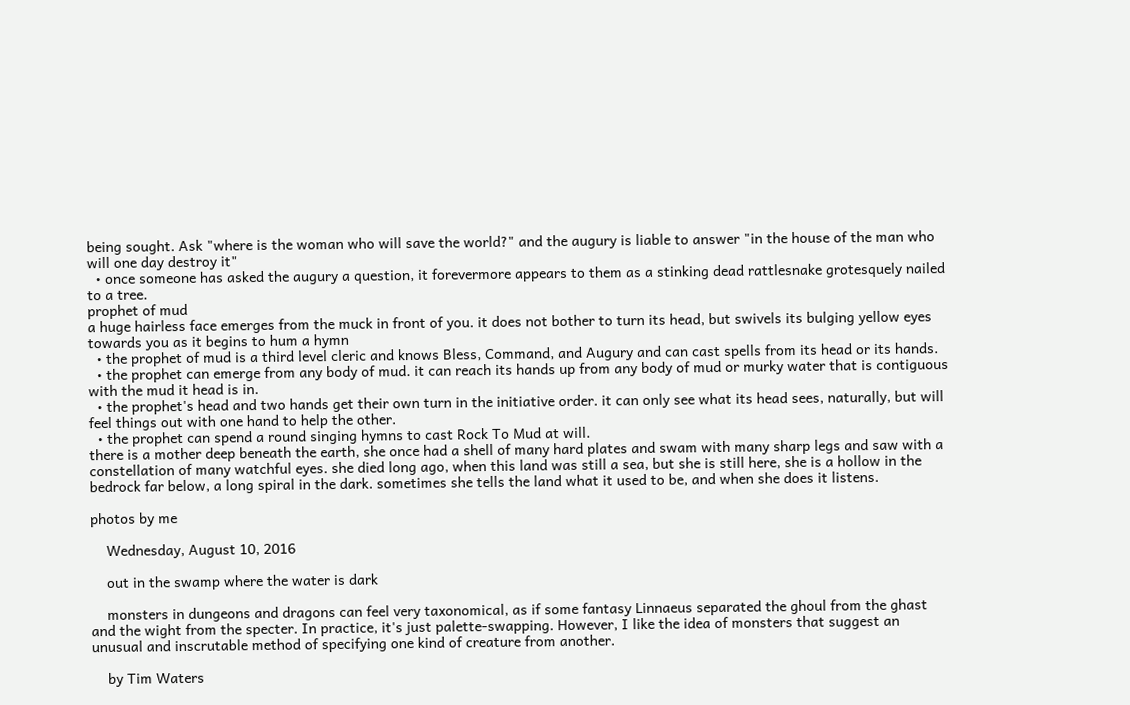being sought. Ask "where is the woman who will save the world?" and the augury is liable to answer "in the house of the man who will one day destroy it"
  • once someone has asked the augury a question, it forevermore appears to them as a stinking dead rattlesnake grotesquely nailed to a tree.
prophet of mud
a huge hairless face emerges from the muck in front of you. it does not bother to turn its head, but swivels its bulging yellow eyes towards you as it begins to hum a hymn
  • the prophet of mud is a third level cleric and knows Bless, Command, and Augury and can cast spells from its head or its hands.
  • the prophet can emerge from any body of mud. it can reach its hands up from any body of mud or murky water that is contiguous with the mud it head is in.
  • the prophet's head and two hands get their own turn in the initiative order. it can only see what its head sees, naturally, but will feel things out with one hand to help the other.
  • the prophet can spend a round singing hymns to cast Rock To Mud at will.
there is a mother deep beneath the earth, she once had a shell of many hard plates and swam with many sharp legs and saw with a constellation of many watchful eyes. she died long ago, when this land was still a sea, but she is still here, she is a hollow in the bedrock far below, a long spiral in the dark. sometimes she tells the land what it used to be, and when she does it listens.

photos by me

    Wednesday, August 10, 2016

    out in the swamp where the water is dark

    monsters in dungeons and dragons can feel very taxonomical, as if some fantasy Linnaeus separated the ghoul from the ghast and the wight from the specter. In practice, it's just palette-swapping. However, I like the idea of monsters that suggest an unusual and inscrutable method of specifying one kind of creature from another.

    by Tim Waters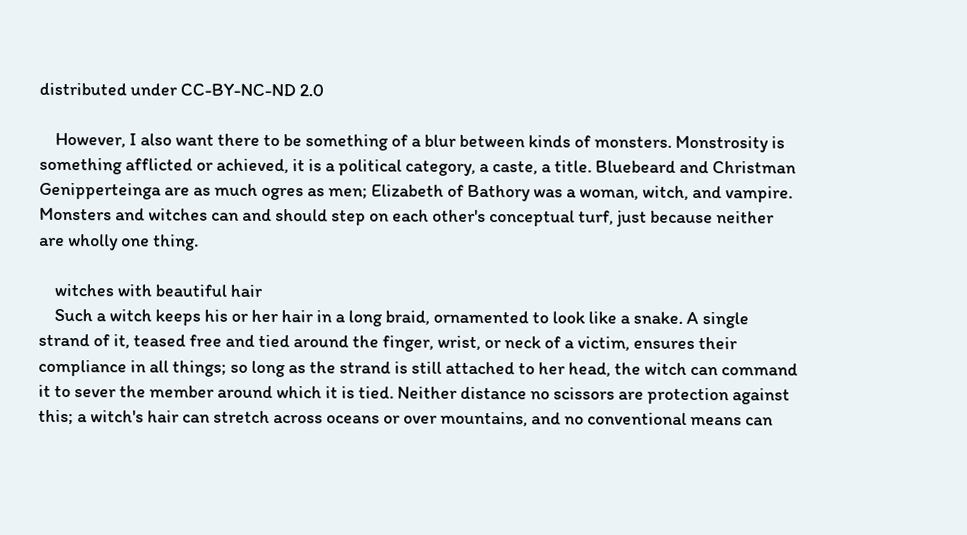distributed under CC-BY-NC-ND 2.0

    However, I also want there to be something of a blur between kinds of monsters. Monstrosity is something afflicted or achieved, it is a political category, a caste, a title. Bluebeard and Christman Genipperteinga are as much ogres as men; Elizabeth of Bathory was a woman, witch, and vampire. Monsters and witches can and should step on each other's conceptual turf, just because neither are wholly one thing.

    witches with beautiful hair
    Such a witch keeps his or her hair in a long braid, ornamented to look like a snake. A single strand of it, teased free and tied around the finger, wrist, or neck of a victim, ensures their compliance in all things; so long as the strand is still attached to her head, the witch can command it to sever the member around which it is tied. Neither distance no scissors are protection against this; a witch's hair can stretch across oceans or over mountains, and no conventional means can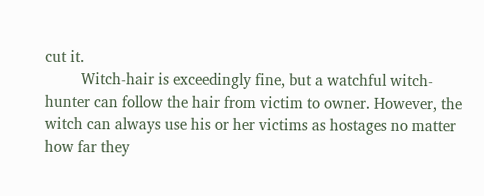cut it.
         Witch-hair is exceedingly fine, but a watchful witch-hunter can follow the hair from victim to owner. However, the witch can always use his or her victims as hostages no matter how far they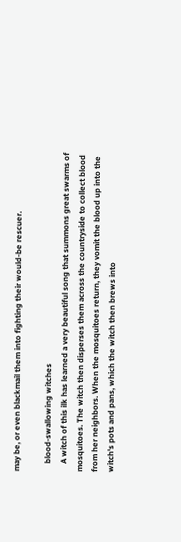may be, or even blackmail them into fighting their would-be rescuer.

    blood-swallowing witches
    A witch of this ilk has learned a very beautiful song that summons great swarms of mosquitoes. The witch then disperses them across the countryside to collect blood from her neighbors. When the mosquitoes return, they vomit the blood up into the witch's pots and pans, which the witch then brews into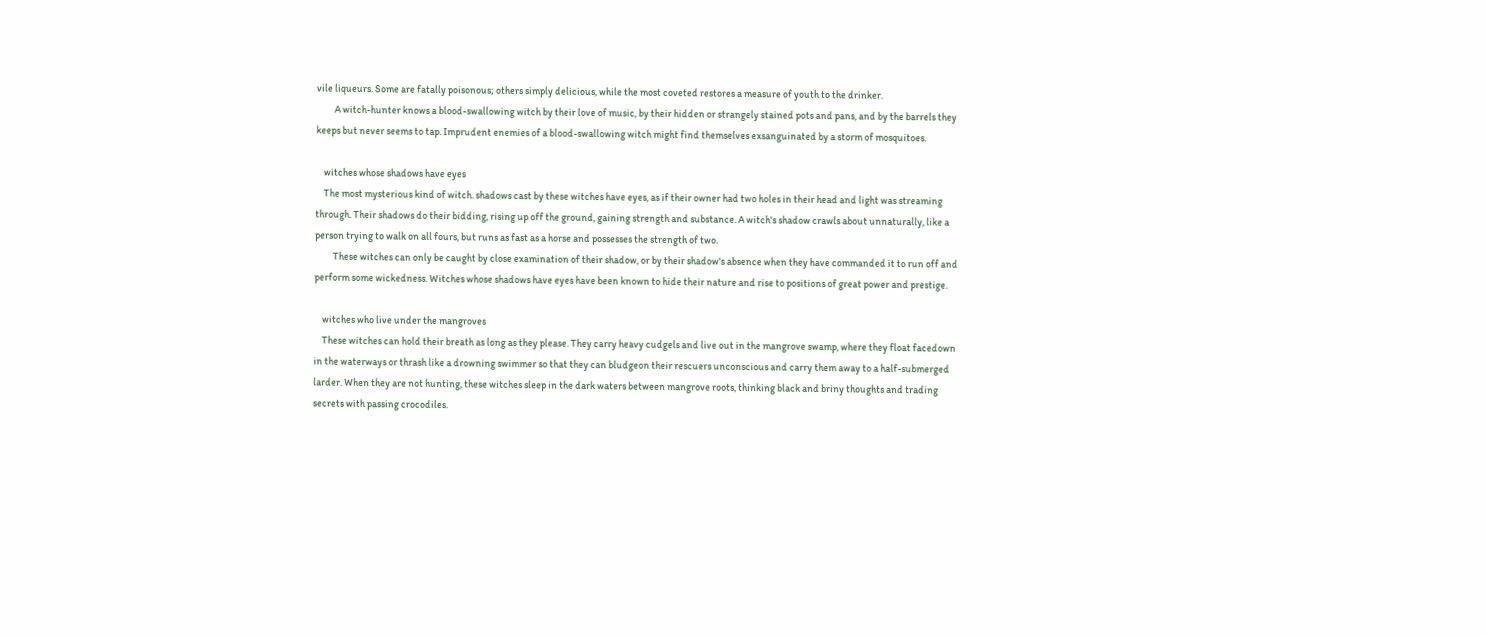vile liqueurs. Some are fatally poisonous; others simply delicious, while the most coveted restores a measure of youth to the drinker.
         A witch-hunter knows a blood-swallowing witch by their love of music, by their hidden or strangely stained pots and pans, and by the barrels they keeps but never seems to tap. Imprudent enemies of a blood-swallowing witch might find themselves exsanguinated by a storm of mosquitoes.

    witches whose shadows have eyes
    The most mysterious kind of witch. shadows cast by these witches have eyes, as if their owner had two holes in their head and light was streaming through. Their shadows do their bidding, rising up off the ground, gaining strength and substance. A witch's shadow crawls about unnaturally, like a person trying to walk on all fours, but runs as fast as a horse and possesses the strength of two.
         These witches can only be caught by close examination of their shadow, or by their shadow's absence when they have commanded it to run off and perform some wickedness. Witches whose shadows have eyes have been known to hide their nature and rise to positions of great power and prestige.

    witches who live under the mangroves
    These witches can hold their breath as long as they please. They carry heavy cudgels and live out in the mangrove swamp, where they float facedown in the waterways or thrash like a drowning swimmer so that they can bludgeon their rescuers unconscious and carry them away to a half-submerged larder. When they are not hunting, these witches sleep in the dark waters between mangrove roots, thinking black and briny thoughts and trading secrets with passing crocodiles.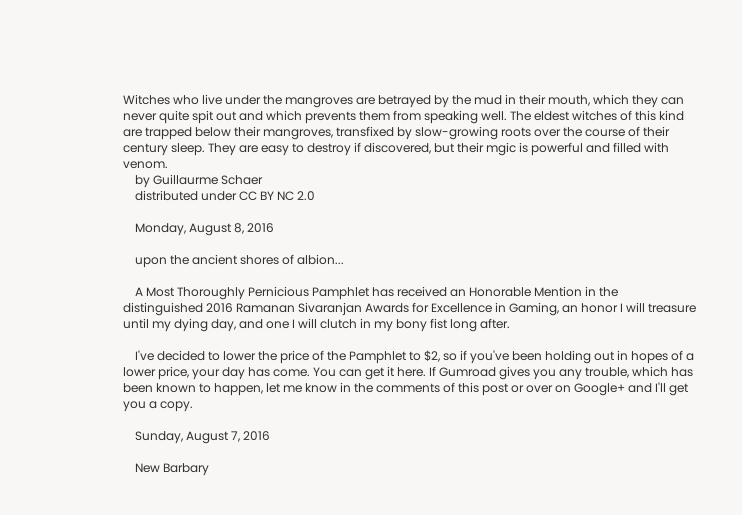Witches who live under the mangroves are betrayed by the mud in their mouth, which they can never quite spit out and which prevents them from speaking well. The eldest witches of this kind are trapped below their mangroves, transfixed by slow-growing roots over the course of their century sleep. They are easy to destroy if discovered, but their mgic is powerful and filled with venom.
    by Guillaurme Schaer
    distributed under CC BY NC 2.0

    Monday, August 8, 2016

    upon the ancient shores of albion...

    A Most Thoroughly Pernicious Pamphlet has received an Honorable Mention in the distinguished 2016 Ramanan Sivaranjan Awards for Excellence in Gaming, an honor I will treasure until my dying day, and one I will clutch in my bony fist long after.

    I've decided to lower the price of the Pamphlet to $2, so if you've been holding out in hopes of a lower price, your day has come. You can get it here. If Gumroad gives you any trouble, which has been known to happen, let me know in the comments of this post or over on Google+ and I'll get you a copy.

    Sunday, August 7, 2016

    New Barbary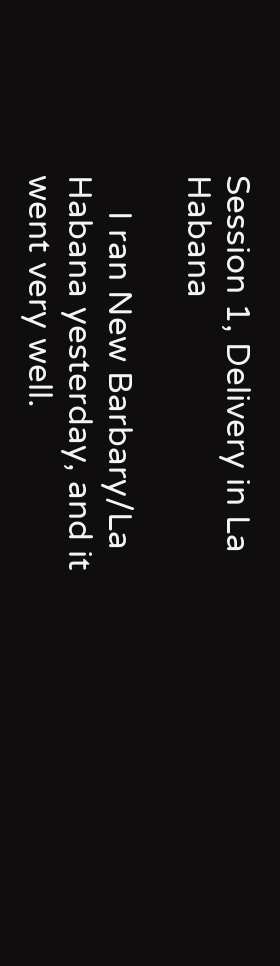Session 1, Delivery in La Habana

    I ran New Barbary/La Habana yesterday, and it went very well.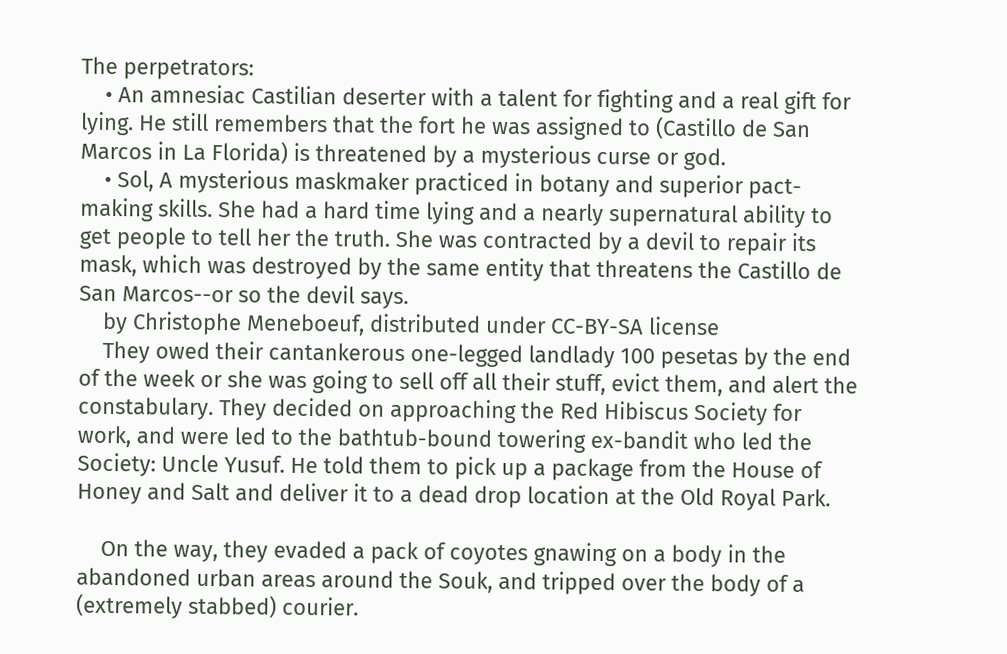The perpetrators:
    • An amnesiac Castilian deserter with a talent for fighting and a real gift for lying. He still remembers that the fort he was assigned to (Castillo de San Marcos in La Florida) is threatened by a mysterious curse or god.
    • Sol, A mysterious maskmaker practiced in botany and superior pact-making skills. She had a hard time lying and a nearly supernatural ability to get people to tell her the truth. She was contracted by a devil to repair its mask, which was destroyed by the same entity that threatens the Castillo de San Marcos--or so the devil says.
    by Christophe Meneboeuf, distributed under CC-BY-SA license
    They owed their cantankerous one-legged landlady 100 pesetas by the end of the week or she was going to sell off all their stuff, evict them, and alert the constabulary. They decided on approaching the Red Hibiscus Society for work, and were led to the bathtub-bound towering ex-bandit who led the Society: Uncle Yusuf. He told them to pick up a package from the House of Honey and Salt and deliver it to a dead drop location at the Old Royal Park.

    On the way, they evaded a pack of coyotes gnawing on a body in the abandoned urban areas around the Souk, and tripped over the body of a (extremely stabbed) courier.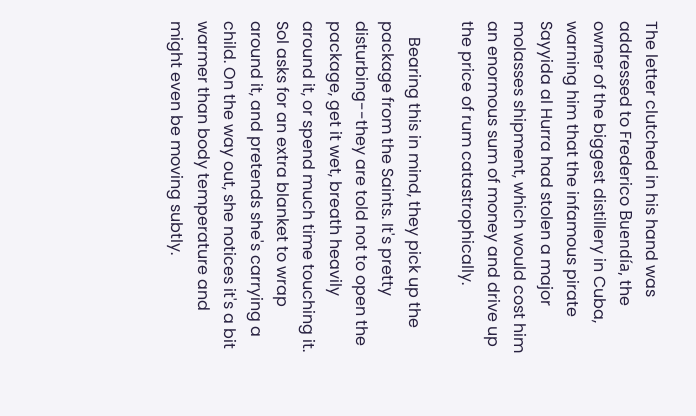The letter clutched in his hand was addressed to Frederico Buendía, the owner of the biggest distillery in Cuba, warning him that the infamous pirate Sayyida al Hurra had stolen a major molasses shipment, which would cost him an enormous sum of money and drive up the price of rum catastrophically.

    Bearing this in mind, they pick up the package from the Saints. It's pretty disturbing--they are told not to open the package, get it wet, breath heavily around it, or spend much time touching it. Sol asks for an extra blanket to wrap around it, and pretends she's carrying a child. On the way out, she notices it's a bit warmer than body temperature and might even be moving subtly.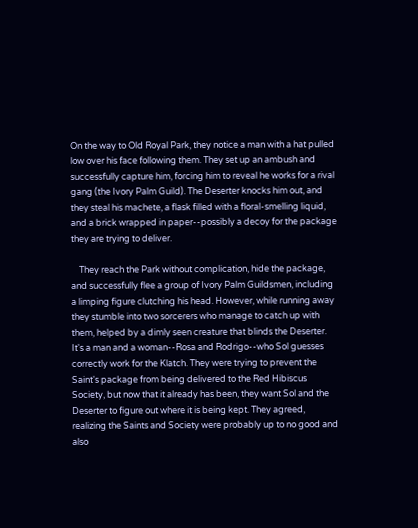On the way to Old Royal Park, they notice a man with a hat pulled low over his face following them. They set up an ambush and successfully capture him, forcing him to reveal he works for a rival gang (the Ivory Palm Guild). The Deserter knocks him out, and they steal his machete, a flask filled with a floral-smelling liquid, and a brick wrapped in paper--possibly a decoy for the package they are trying to deliver.

    They reach the Park without complication, hide the package, and successfully flee a group of Ivory Palm Guildsmen, including a limping figure clutching his head. However, while running away they stumble into two sorcerers who manage to catch up with them, helped by a dimly seen creature that blinds the Deserter. It's a man and a woman--Rosa and Rodrigo--who Sol guesses correctly work for the Klatch. They were trying to prevent the Saint's package from being delivered to the Red Hibiscus Society, but now that it already has been, they want Sol and the Deserter to figure out where it is being kept. They agreed, realizing the Saints and Society were probably up to no good and also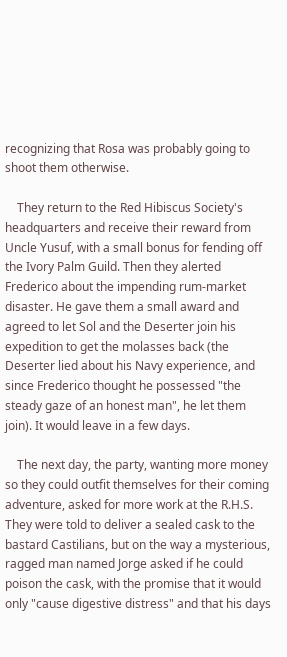recognizing that Rosa was probably going to shoot them otherwise.

    They return to the Red Hibiscus Society's headquarters and receive their reward from Uncle Yusuf, with a small bonus for fending off the Ivory Palm Guild. Then they alerted Frederico about the impending rum-market disaster. He gave them a small award and agreed to let Sol and the Deserter join his expedition to get the molasses back (the Deserter lied about his Navy experience, and since Frederico thought he possessed "the steady gaze of an honest man", he let them join). It would leave in a few days.

    The next day, the party, wanting more money so they could outfit themselves for their coming adventure, asked for more work at the R.H.S. They were told to deliver a sealed cask to the bastard Castilians, but on the way a mysterious, ragged man named Jorge asked if he could poison the cask, with the promise that it would only "cause digestive distress" and that his days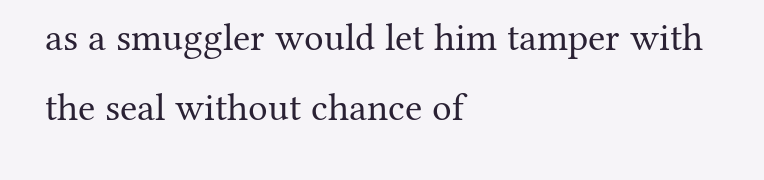as a smuggler would let him tamper with the seal without chance of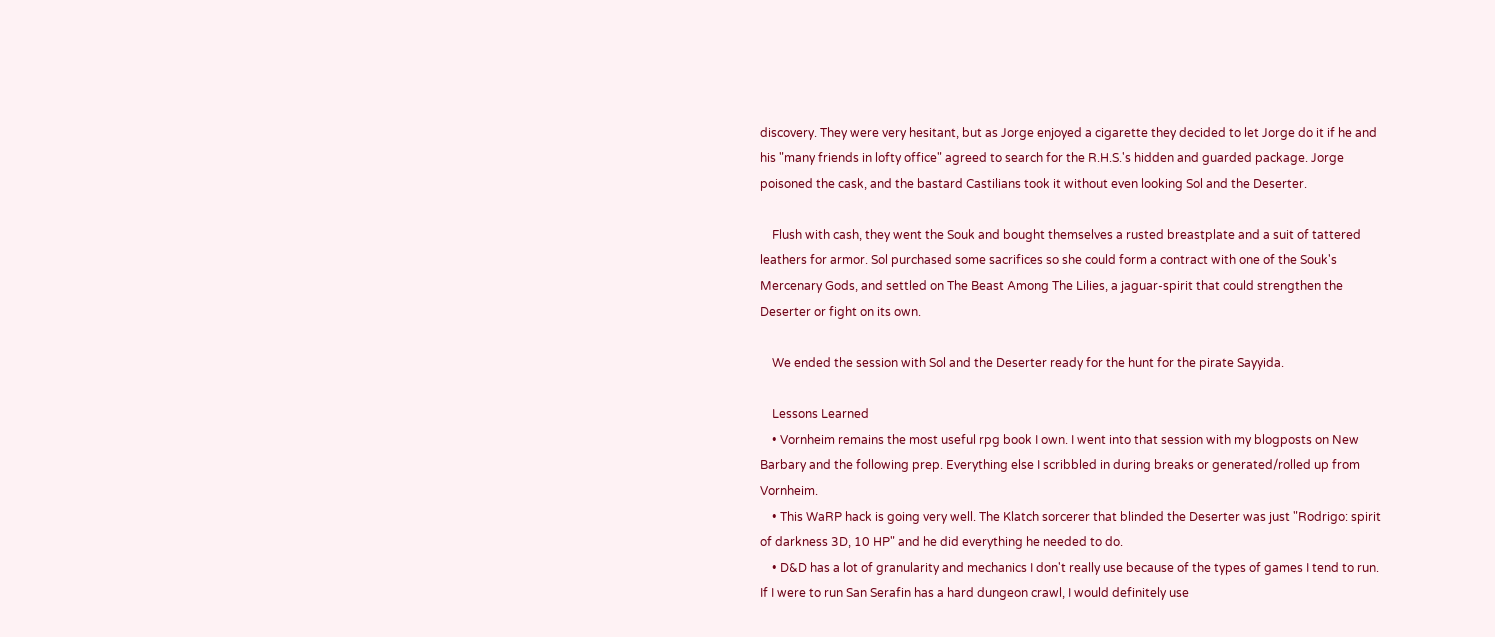discovery. They were very hesitant, but as Jorge enjoyed a cigarette they decided to let Jorge do it if he and his "many friends in lofty office" agreed to search for the R.H.S.'s hidden and guarded package. Jorge poisoned the cask, and the bastard Castilians took it without even looking Sol and the Deserter.

    Flush with cash, they went the Souk and bought themselves a rusted breastplate and a suit of tattered leathers for armor. Sol purchased some sacrifices so she could form a contract with one of the Souk's Mercenary Gods, and settled on The Beast Among The Lilies, a jaguar-spirit that could strengthen the Deserter or fight on its own.

    We ended the session with Sol and the Deserter ready for the hunt for the pirate Sayyida.

    Lessons Learned
    • Vornheim remains the most useful rpg book I own. I went into that session with my blogposts on New Barbary and the following prep. Everything else I scribbled in during breaks or generated/rolled up from Vornheim.
    • This WaRP hack is going very well. The Klatch sorcerer that blinded the Deserter was just "Rodrigo: spirit of darkness 3D, 10 HP" and he did everything he needed to do.
    • D&D has a lot of granularity and mechanics I don't really use because of the types of games I tend to run. If I were to run San Serafin has a hard dungeon crawl, I would definitely use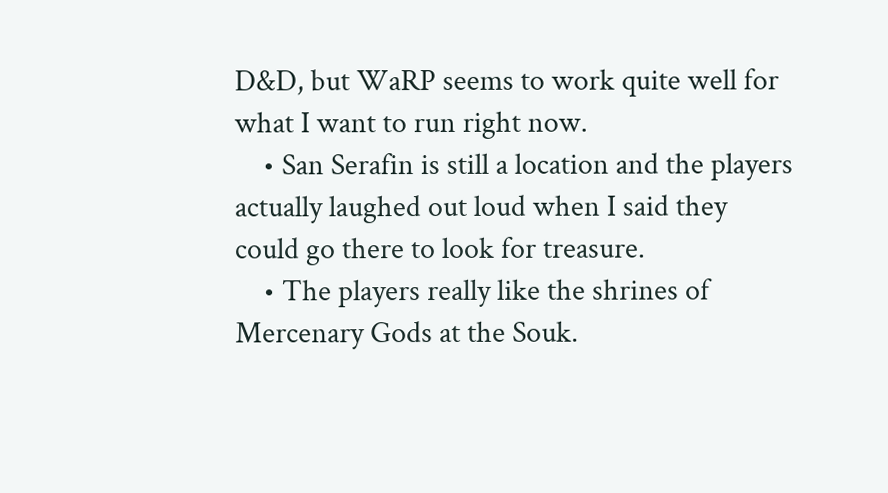D&D, but WaRP seems to work quite well for what I want to run right now.
    • San Serafin is still a location and the players actually laughed out loud when I said they could go there to look for treasure.
    • The players really like the shrines of Mercenary Gods at the Souk.